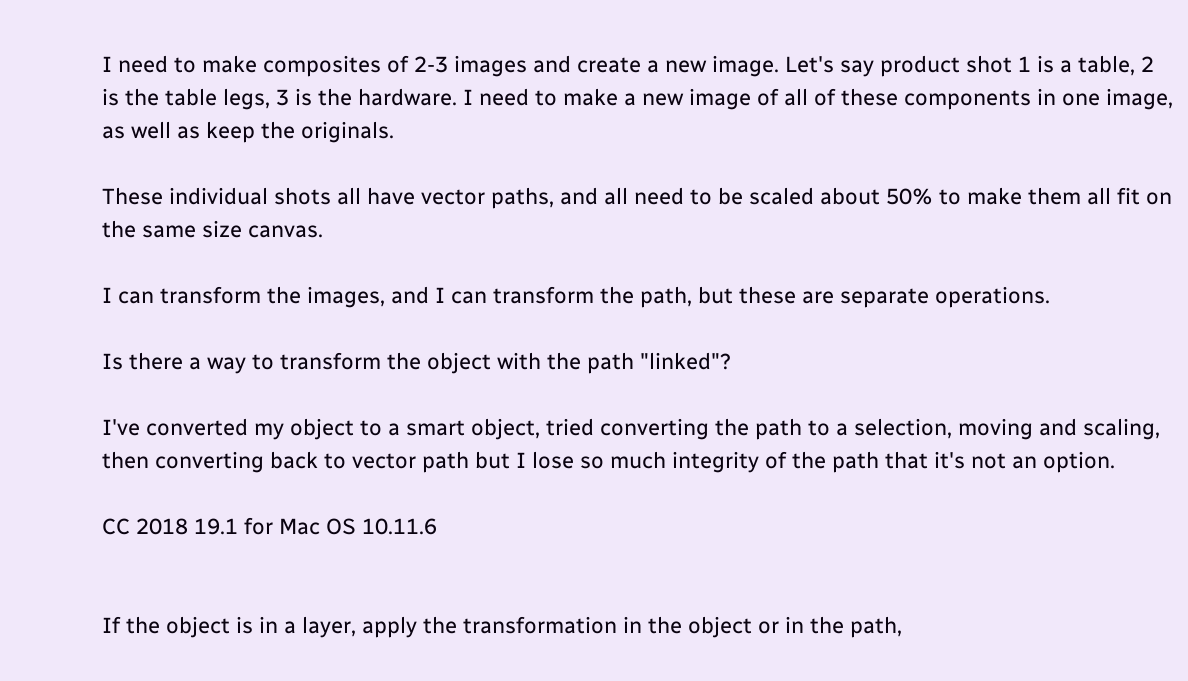I need to make composites of 2-3 images and create a new image. Let's say product shot 1 is a table, 2 is the table legs, 3 is the hardware. I need to make a new image of all of these components in one image, as well as keep the originals.

These individual shots all have vector paths, and all need to be scaled about 50% to make them all fit on the same size canvas.

I can transform the images, and I can transform the path, but these are separate operations.

Is there a way to transform the object with the path "linked"?

I've converted my object to a smart object, tried converting the path to a selection, moving and scaling, then converting back to vector path but I lose so much integrity of the path that it's not an option.

CC 2018 19.1 for Mac OS 10.11.6


If the object is in a layer, apply the transformation in the object or in the path,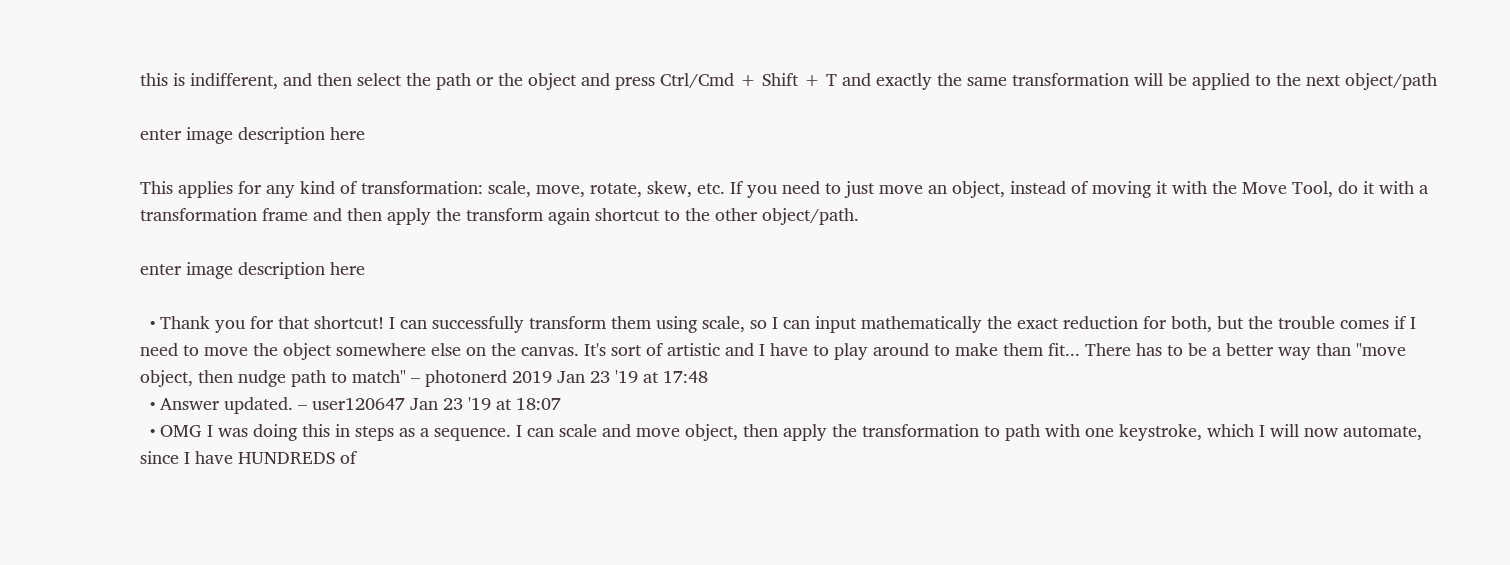this is indifferent, and then select the path or the object and press Ctrl/Cmd + Shift + T and exactly the same transformation will be applied to the next object/path

enter image description here

This applies for any kind of transformation: scale, move, rotate, skew, etc. If you need to just move an object, instead of moving it with the Move Tool, do it with a transformation frame and then apply the transform again shortcut to the other object/path.

enter image description here

  • Thank you for that shortcut! I can successfully transform them using scale, so I can input mathematically the exact reduction for both, but the trouble comes if I need to move the object somewhere else on the canvas. It's sort of artistic and I have to play around to make them fit... There has to be a better way than "move object, then nudge path to match" – photonerd 2019 Jan 23 '19 at 17:48
  • Answer updated. – user120647 Jan 23 '19 at 18:07
  • OMG I was doing this in steps as a sequence. I can scale and move object, then apply the transformation to path with one keystroke, which I will now automate, since I have HUNDREDS of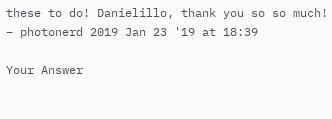these to do! Danielillo, thank you so so much! – photonerd 2019 Jan 23 '19 at 18:39

Your Answer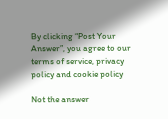By clicking “Post Your Answer”, you agree to our terms of service, privacy policy and cookie policy

Not the answer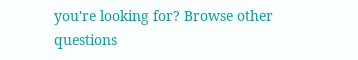you're looking for? Browse other questions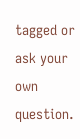tagged or ask your own question.